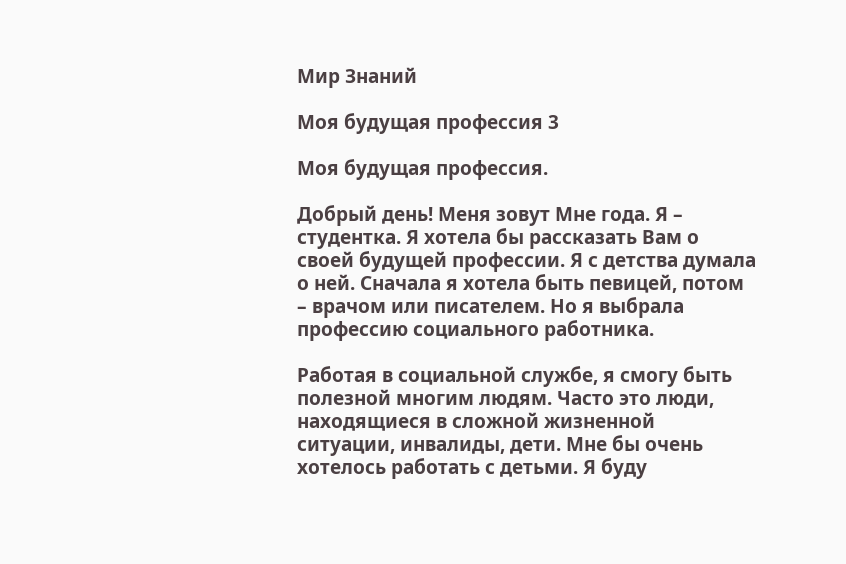Мир Знаний

Моя будущая профессия 3

Моя будущая профессия.

Добрый день! Меня зовут Мне года. Я – студентка. Я хотела бы рассказать Вам о своей будущей профессии. Я с детства думала о ней. Сначала я хотела быть певицей, потом – врачом или писателем. Но я выбрала профессию социального работника.

Работая в социальной службе, я смогу быть полезной многим людям. Часто это люди, находящиеся в сложной жизненной ситуации, инвалиды, дети. Мне бы очень хотелось работать с детьми. Я буду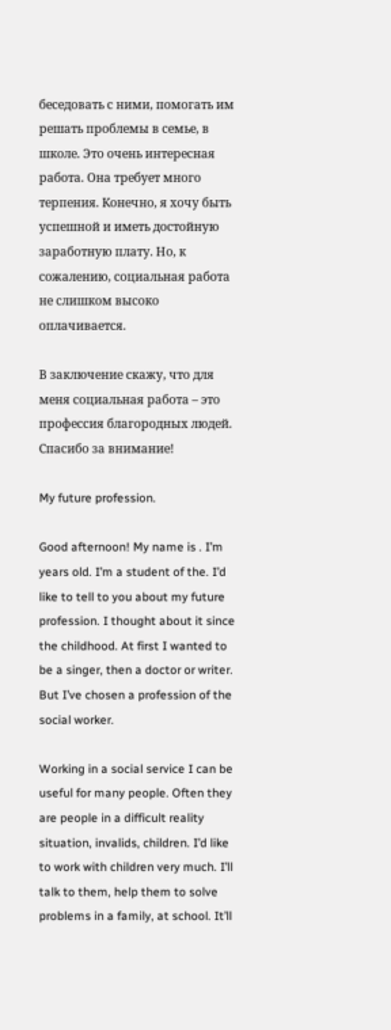беседовать с ними, помогать им решать проблемы в семье, в школе. Это очень интересная работа. Она требует много терпения. Конечно, я хочу быть успешной и иметь достойную заработную плату. Но, к сожалению, социальная работа не слишком высоко оплачивается.

В заключение скажу, что для меня социальная работа – это профессия благородных людей. Спасибо за внимание!

My future profession.

Good afternoon! My name is . I’m years old. I’m a student of the. I’d like to tell to you about my future profession. I thought about it since the childhood. At first I wanted to be a singer, then a doctor or writer. But I’ve chosen a profession of the social worker.

Working in a social service I can be useful for many people. Often they are people in a difficult reality situation, invalids, children. I’d like to work with children very much. I’ll talk to them, help them to solve problems in a family, at school. It’ll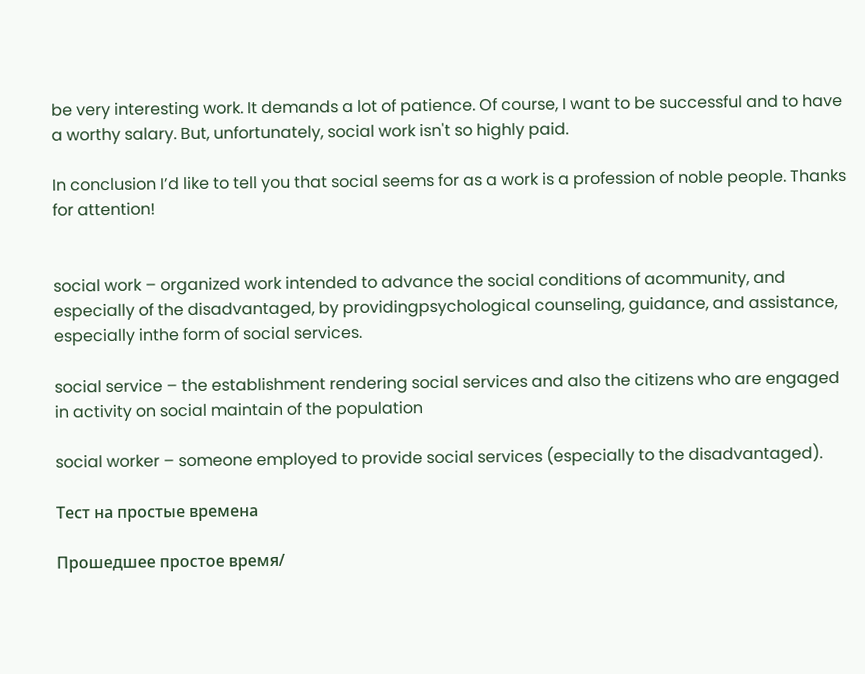be very interesting work. It demands a lot of patience. Of course, I want to be successful and to have a worthy salary. But, unfortunately, social work isn't so highly paid.

In conclusion I’d like to tell you that social seems for as a work is a profession of noble people. Thanks for attention!


social work – organized work intended to advance the social conditions of acommunity, and especially of the disadvantaged, by providingpsychological counseling, guidance, and assistance, especially inthe form of social services.

social service – the establishment rendering social services and also the citizens who are engaged in activity on social maintain of the population

social worker – someone employed to provide social services (especially to the disadvantaged).

Тест на простые времена

Прошедшее простое время/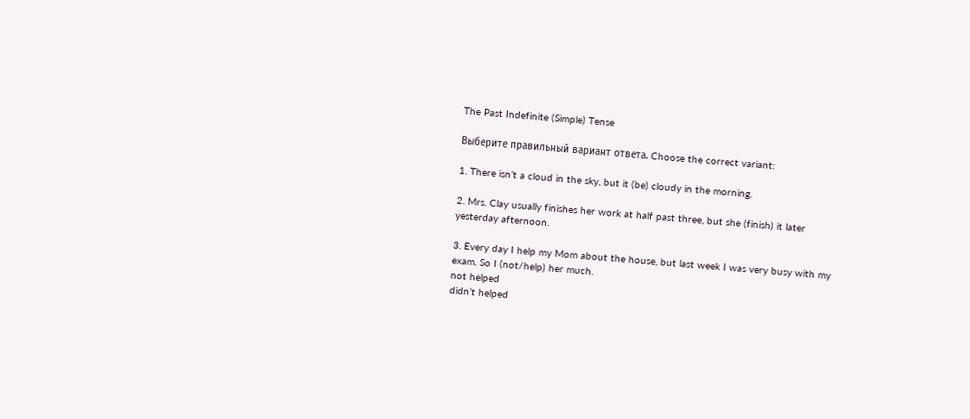The Past Indefinite (Simple) Tense

Выберите правильный вариант ответа. Choose the correct variant:

1. There isn’t a cloud in the sky, but it (be) cloudy in the morning.

2. Mrs. Clay usually finishes her work at half past three, but she (finish) it later yesterday afternoon.

3. Every day I help my Mom about the house, but last week I was very busy with my exam. So I (not/help) her much.
not helped
didn’t helped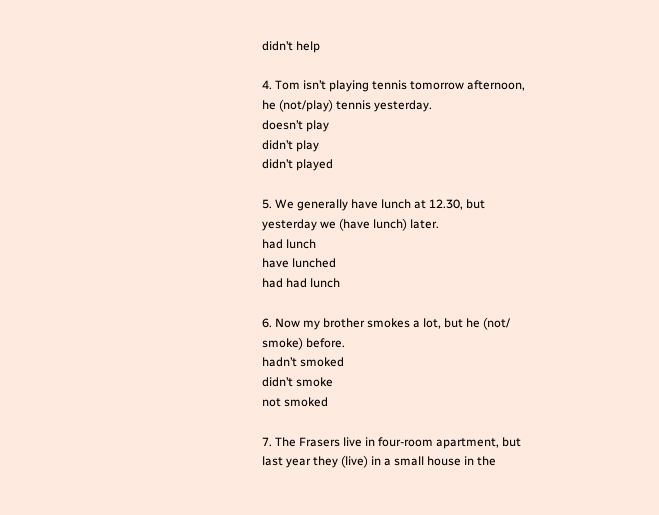didn’t help

4. Tom isn’t playing tennis tomorrow afternoon, he (not/play) tennis yesterday.
doesn’t play
didn’t play
didn’t played

5. We generally have lunch at 12.30, but yesterday we (have lunch) later.
had lunch
have lunched
had had lunch

6. Now my brother smokes a lot, but he (not/ smoke) before.
hadn’t smoked
didn’t smoke
not smoked

7. The Frasers live in four-room apartment, but last year they (live) in a small house in the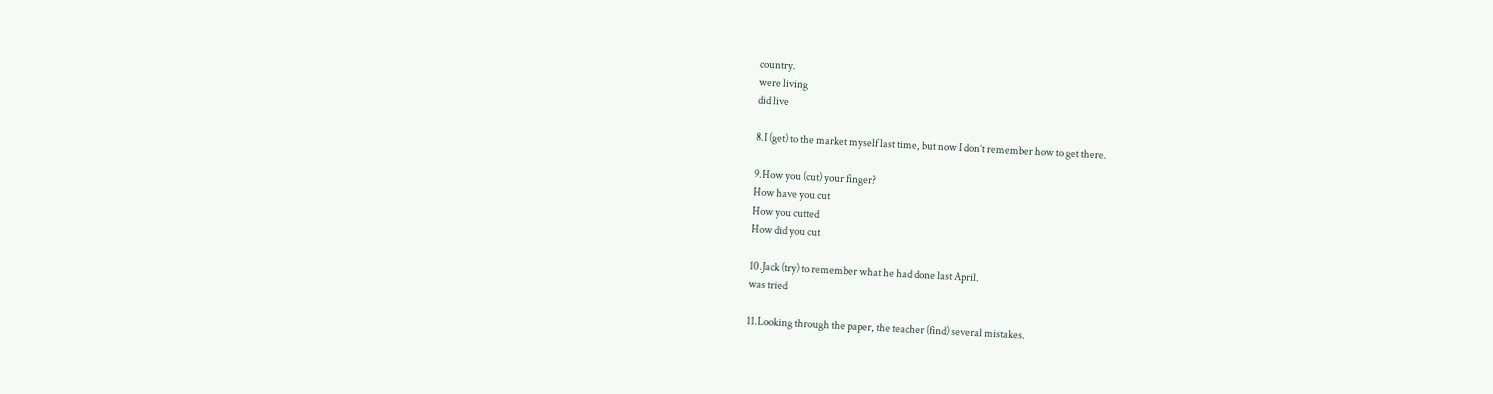country.
were living
did live

8.I (get) to the market myself last time, but now I don’t remember how to get there.

9.How you (cut) your finger?
How have you cut
How you cutted
How did you cut

10.Jack (try) to remember what he had done last April.
was tried

11.Looking through the paper, the teacher (find) several mistakes.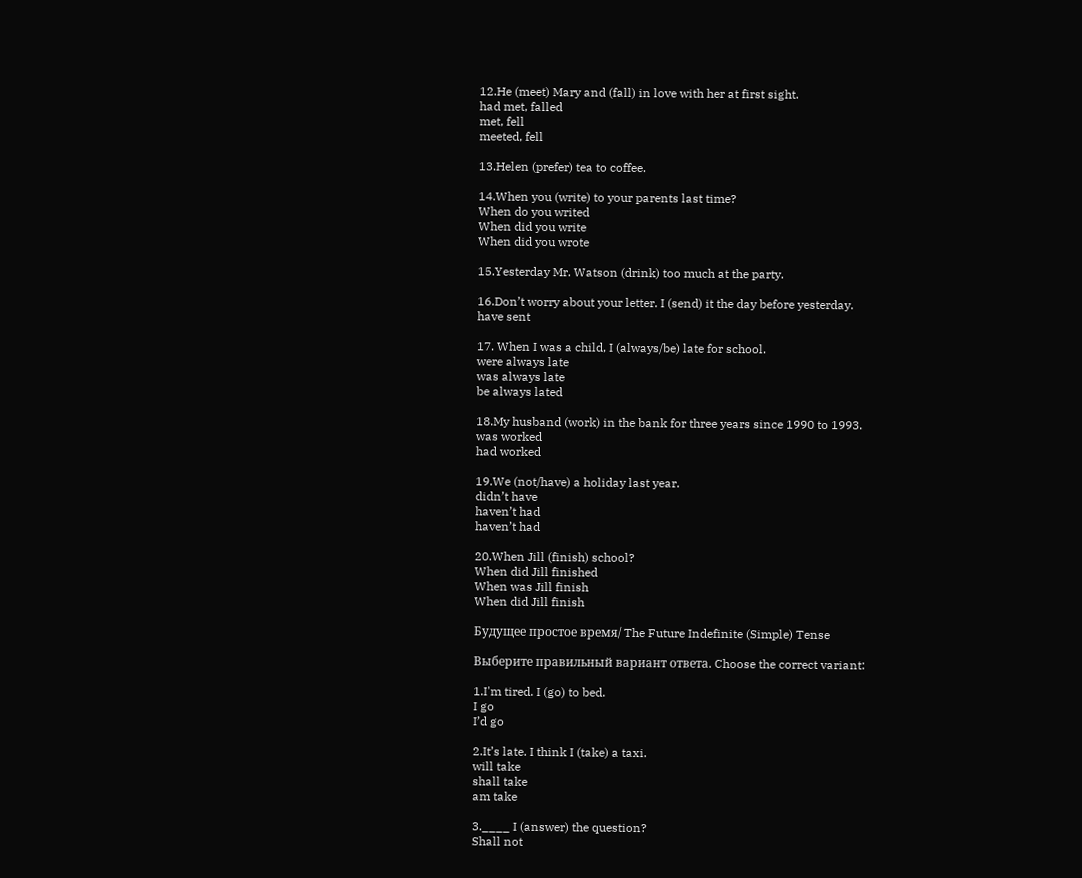12.He (meet) Mary and (fall) in love with her at first sight.
had met, falled
met, fell
meeted, fell

13.Helen (prefer) tea to coffee.

14.When you (write) to your parents last time?
When do you writed
When did you write
When did you wrote

15.Yesterday Mr. Watson (drink) too much at the party.

16.Don’t worry about your letter. I (send) it the day before yesterday.
have sent

17. When I was a child, I (always/be) late for school.
were always late
was always late
be always lated

18.My husband (work) in the bank for three years since 1990 to 1993.
was worked
had worked

19.We (not/have) a holiday last year.
didn’t have
haven’t had
haven’t had

20.When Jill (finish) school?
When did Jill finished
When was Jill finish
When did Jill finish

Будущее простое время/ The Future Indefinite (Simple) Tense

Выберите правильный вариант ответа. Choose the correct variant:

1.I'm tired. I (go) to bed.
I go
I’d go

2.It’s late. I think I (take) a taxi.
will take
shall take
am take

3.____ I (answer) the question?
Shall not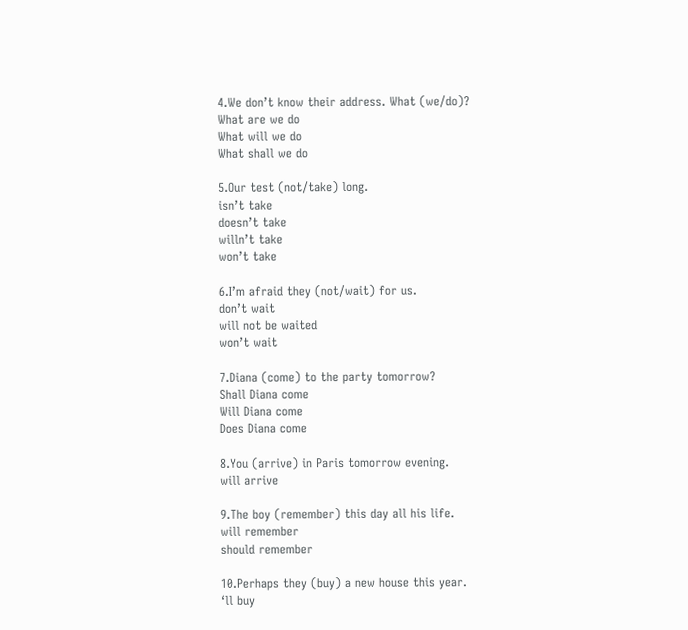4.We don’t know their address. What (we/do)?
What are we do
What will we do
What shall we do

5.Our test (not/take) long.
isn’t take
doesn’t take
willn’t take
won’t take

6.I’m afraid they (not/wait) for us.
don’t wait
will not be waited
won’t wait

7.Diana (come) to the party tomorrow?
Shall Diana come
Will Diana come
Does Diana come

8.You (arrive) in Paris tomorrow evening.
will arrive

9.The boy (remember) this day all his life.
will remember
should remember

10.Perhaps they (buy) a new house this year.
‘ll buy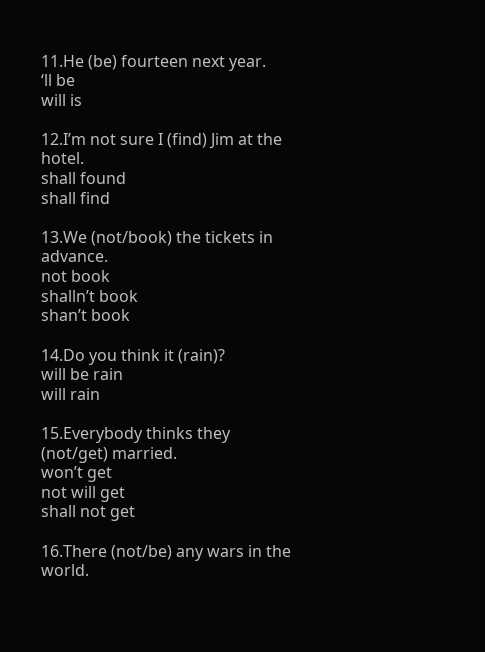11.He (be) fourteen next year.
‘ll be
will is

12.I’m not sure I (find) Jim at the hotel.
shall found
shall find

13.We (not/book) the tickets in advance.
not book
shalln’t book
shan’t book

14.Do you think it (rain)?
will be rain
will rain

15.Everybody thinks they (not/get) married.
won’t get
not will get
shall not get

16.There (not/be) any wars in the world.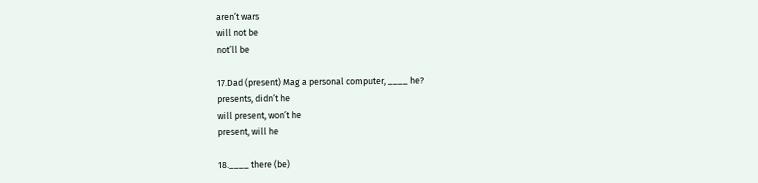aren’t wars
will not be
not’ll be

17.Dad (present) Mag a personal computer, ____ he?
presents, didn’t he
will present, won’t he
present, will he

18.____ there (be)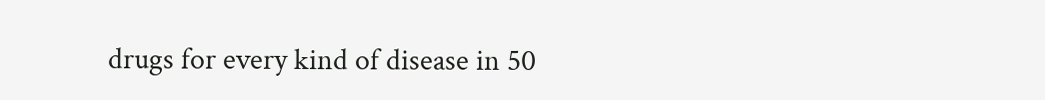drugs for every kind of disease in 50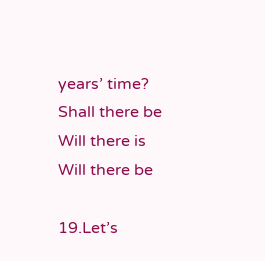years’ time?
Shall there be
Will there is
Will there be

19.Let’s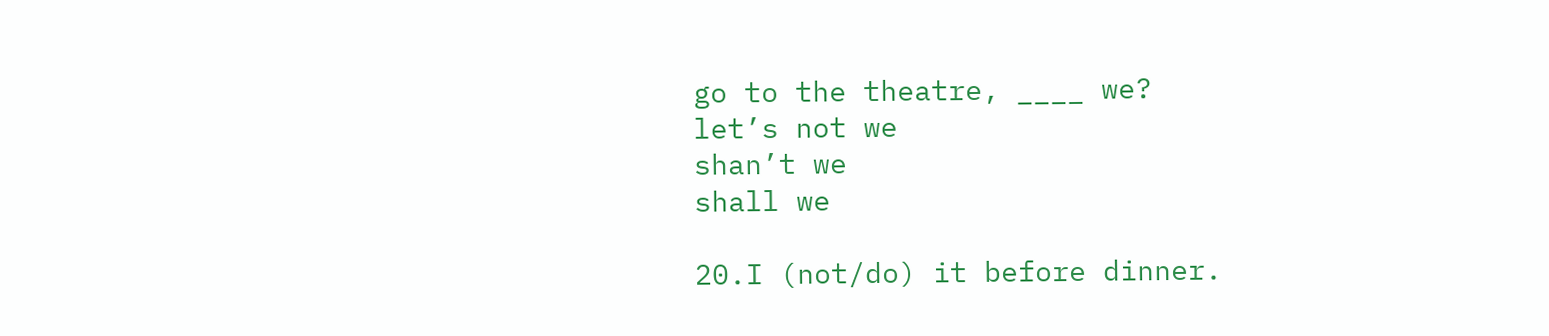go to the theatre, ____ we?
let’s not we
shan’t we
shall we

20.I (not/do) it before dinner.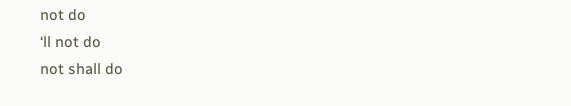not do
‘ll not do
not shall do